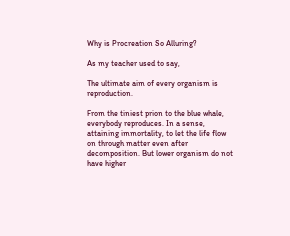Why is Procreation So Alluring?

As my teacher used to say,

The ultimate aim of every organism is reproduction.

From the tiniest prion to the blue whale, everybody reproduces. In a sense, attaining immortality, to let the life flow on through matter even after decomposition. But lower organism do not have higher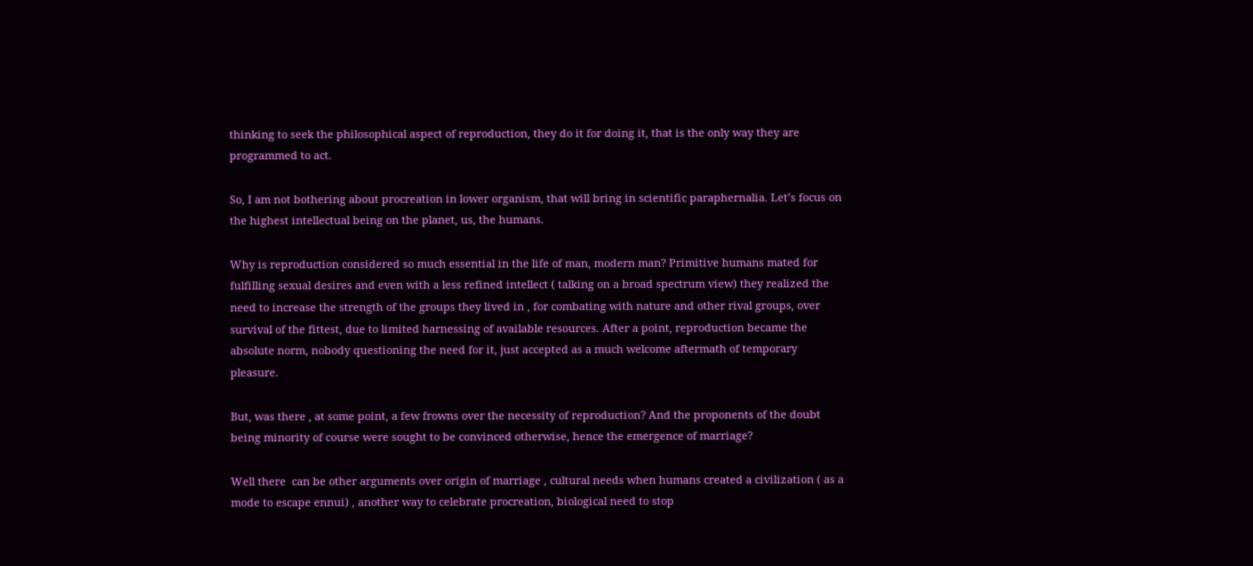thinking to seek the philosophical aspect of reproduction, they do it for doing it, that is the only way they are programmed to act.

So, I am not bothering about procreation in lower organism, that will bring in scientific paraphernalia. Let’s focus on the highest intellectual being on the planet, us, the humans.

Why is reproduction considered so much essential in the life of man, modern man? Primitive humans mated for fulfilling sexual desires and even with a less refined intellect ( talking on a broad spectrum view) they realized the need to increase the strength of the groups they lived in , for combating with nature and other rival groups, over survival of the fittest, due to limited harnessing of available resources. After a point, reproduction became the absolute norm, nobody questioning the need for it, just accepted as a much welcome aftermath of temporary pleasure.

But, was there , at some point, a few frowns over the necessity of reproduction? And the proponents of the doubt being minority of course were sought to be convinced otherwise, hence the emergence of marriage?

Well there  can be other arguments over origin of marriage , cultural needs when humans created a civilization ( as a mode to escape ennui) , another way to celebrate procreation, biological need to stop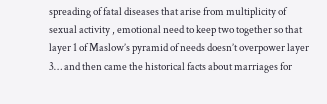spreading of fatal diseases that arise from multiplicity of sexual activity , emotional need to keep two together so that layer 1 of Maslow’s pyramid of needs doesn’t overpower layer 3… and then came the historical facts about marriages for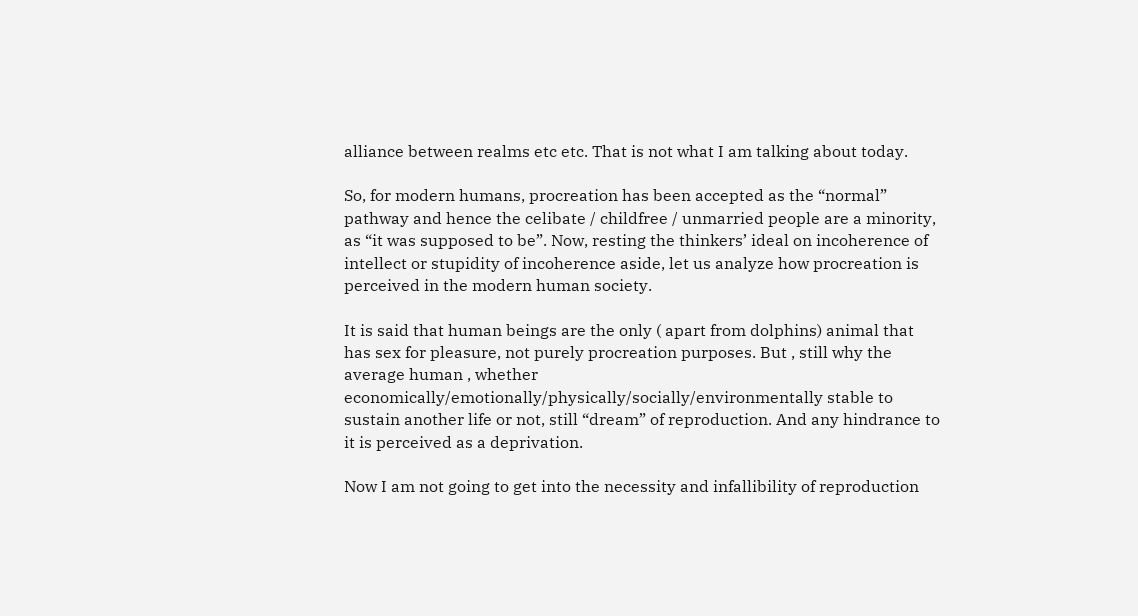alliance between realms etc etc. That is not what I am talking about today.

So, for modern humans, procreation has been accepted as the “normal” pathway and hence the celibate / childfree / unmarried people are a minority, as “it was supposed to be”. Now, resting the thinkers’ ideal on incoherence of intellect or stupidity of incoherence aside, let us analyze how procreation is perceived in the modern human society.

It is said that human beings are the only ( apart from dolphins) animal that has sex for pleasure, not purely procreation purposes. But , still why the average human , whether economically/emotionally/physically/socially/environmentally stable to sustain another life or not, still “dream” of reproduction. And any hindrance to it is perceived as a deprivation.

Now I am not going to get into the necessity and infallibility of reproduction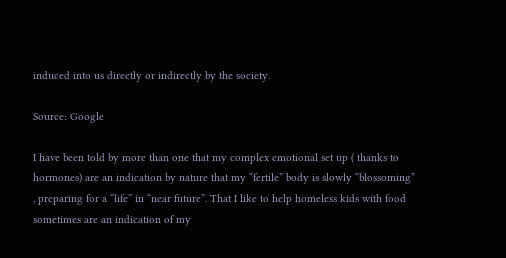induced into us directly or indirectly by the society.

Source: Google

I have been told by more than one that my complex emotional set up ( thanks to hormones) are an indication by nature that my “fertile” body is slowly “blossoming” , preparing for a “life” in “near future”. That I like to help homeless kids with food sometimes are an indication of my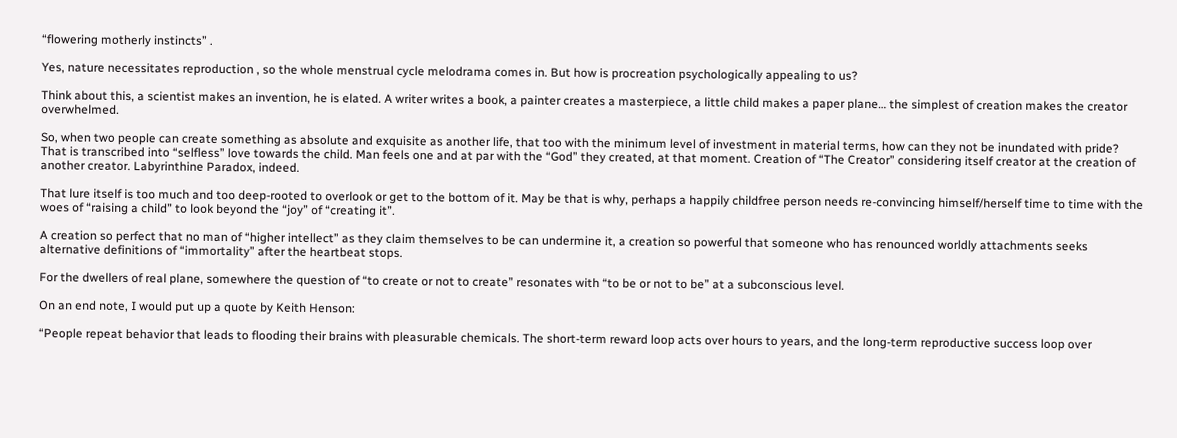“flowering motherly instincts” .

Yes, nature necessitates reproduction , so the whole menstrual cycle melodrama comes in. But how is procreation psychologically appealing to us?

Think about this, a scientist makes an invention, he is elated. A writer writes a book, a painter creates a masterpiece, a little child makes a paper plane… the simplest of creation makes the creator overwhelmed.

So, when two people can create something as absolute and exquisite as another life, that too with the minimum level of investment in material terms, how can they not be inundated with pride?  That is transcribed into “selfless” love towards the child. Man feels one and at par with the “God” they created, at that moment. Creation of “The Creator” considering itself creator at the creation of another creator. Labyrinthine Paradox, indeed.

That lure itself is too much and too deep-rooted to overlook or get to the bottom of it. May be that is why, perhaps a happily childfree person needs re-convincing himself/herself time to time with the woes of “raising a child” to look beyond the “joy” of “creating it”.

A creation so perfect that no man of “higher intellect” as they claim themselves to be can undermine it, a creation so powerful that someone who has renounced worldly attachments seeks alternative definitions of “immortality” after the heartbeat stops.

For the dwellers of real plane, somewhere the question of “to create or not to create” resonates with “to be or not to be” at a subconscious level.

On an end note, I would put up a quote by Keith Henson:

“People repeat behavior that leads to flooding their brains with pleasurable chemicals. The short-term reward loop acts over hours to years, and the long-term reproductive success loop over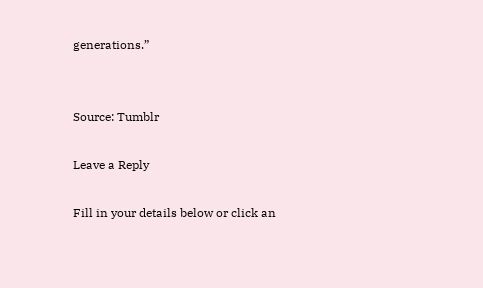generations.”


Source: Tumblr

Leave a Reply

Fill in your details below or click an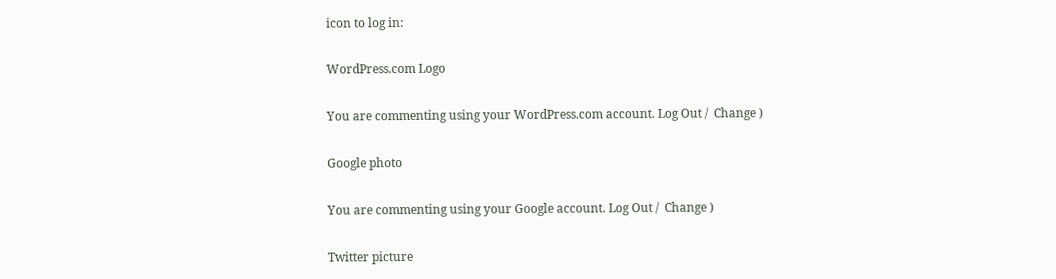icon to log in:

WordPress.com Logo

You are commenting using your WordPress.com account. Log Out /  Change )

Google photo

You are commenting using your Google account. Log Out /  Change )

Twitter picture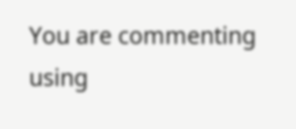You are commenting using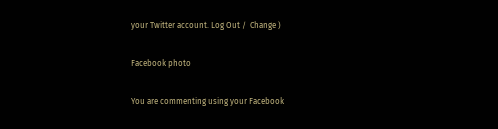your Twitter account. Log Out /  Change )

Facebook photo

You are commenting using your Facebook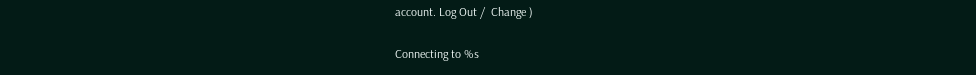account. Log Out /  Change )

Connecting to %s